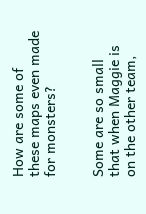How are some of these maps even made for monsters?


Some are so small that when Maggie is on the other team,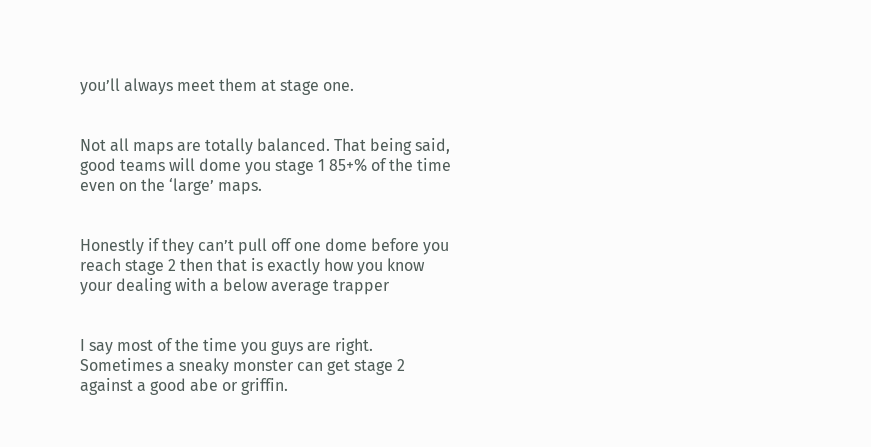you’ll always meet them at stage one.


Not all maps are totally balanced. That being said, good teams will dome you stage 1 85+% of the time even on the ‘large’ maps.


Honestly if they can’t pull off one dome before you reach stage 2 then that is exactly how you know your dealing with a below average trapper


I say most of the time you guys are right. Sometimes a sneaky monster can get stage 2 against a good abe or griffin.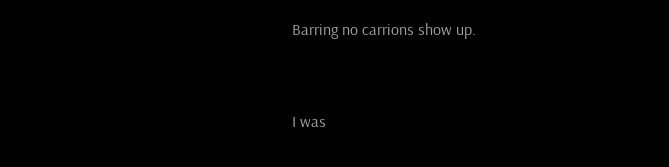Barring no carrions show up.


I was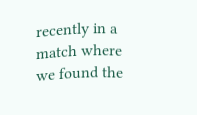recently in a match where we found the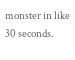monster in like 30 seconds.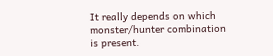It really depends on which monster/hunter combination is present.